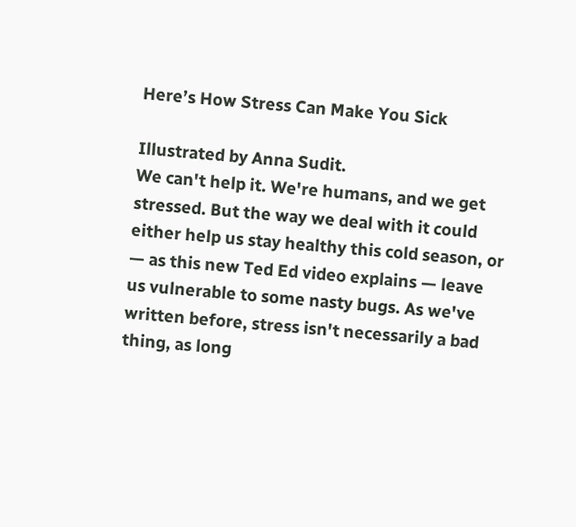Here’s How Stress Can Make You Sick

Illustrated by Anna Sudit.
We can't help it. We're humans, and we get stressed. But the way we deal with it could either help us stay healthy this cold season, or — as this new Ted Ed video explains — leave us vulnerable to some nasty bugs. As we've written before, stress isn't necessarily a bad thing, as long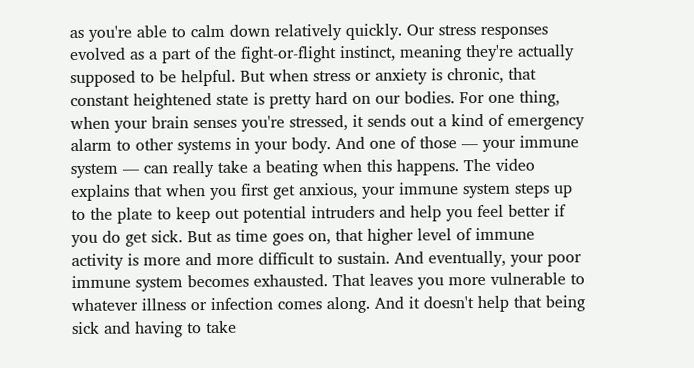as you're able to calm down relatively quickly. Our stress responses evolved as a part of the fight-or-flight instinct, meaning they're actually supposed to be helpful. But when stress or anxiety is chronic, that constant heightened state is pretty hard on our bodies. For one thing, when your brain senses you're stressed, it sends out a kind of emergency alarm to other systems in your body. And one of those — your immune system — can really take a beating when this happens. The video explains that when you first get anxious, your immune system steps up to the plate to keep out potential intruders and help you feel better if you do get sick. But as time goes on, that higher level of immune activity is more and more difficult to sustain. And eventually, your poor immune system becomes exhausted. That leaves you more vulnerable to whatever illness or infection comes along. And it doesn't help that being sick and having to take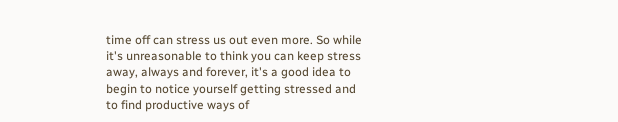time off can stress us out even more. So while it's unreasonable to think you can keep stress away, always and forever, it's a good idea to begin to notice yourself getting stressed and to find productive ways of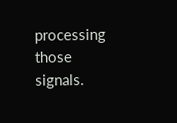processing those signals.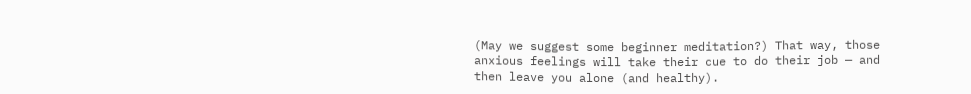(May we suggest some beginner meditation?) That way, those anxious feelings will take their cue to do their job — and then leave you alone (and healthy).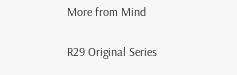More from Mind

R29 Original Series